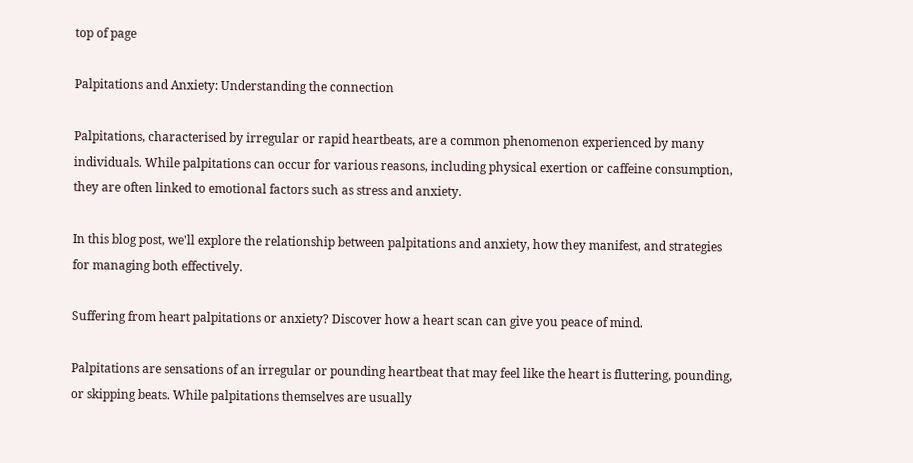top of page

Palpitations and Anxiety: Understanding the connection

Palpitations, characterised by irregular or rapid heartbeats, are a common phenomenon experienced by many individuals. While palpitations can occur for various reasons, including physical exertion or caffeine consumption, they are often linked to emotional factors such as stress and anxiety.

In this blog post, we'll explore the relationship between palpitations and anxiety, how they manifest, and strategies for managing both effectively.

Suffering from heart palpitations or anxiety? Discover how a heart scan can give you peace of mind.

Palpitations are sensations of an irregular or pounding heartbeat that may feel like the heart is fluttering, pounding, or skipping beats. While palpitations themselves are usually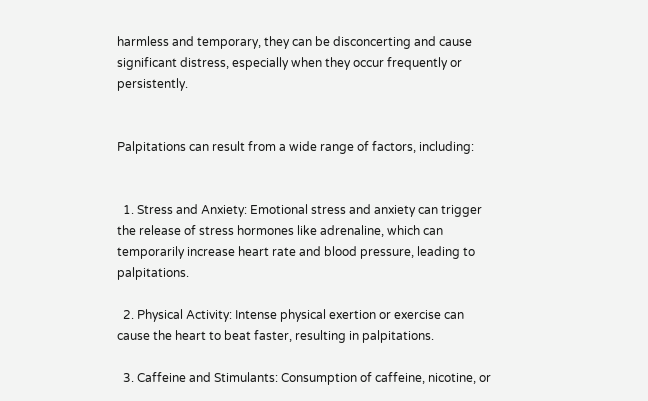harmless and temporary, they can be disconcerting and cause significant distress, especially when they occur frequently or persistently.


Palpitations can result from a wide range of factors, including:


  1. Stress and Anxiety: Emotional stress and anxiety can trigger the release of stress hormones like adrenaline, which can temporarily increase heart rate and blood pressure, leading to palpitations.

  2. Physical Activity: Intense physical exertion or exercise can cause the heart to beat faster, resulting in palpitations.

  3. Caffeine and Stimulants: Consumption of caffeine, nicotine, or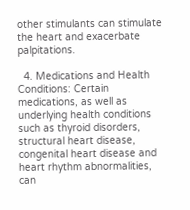other stimulants can stimulate the heart and exacerbate palpitations.

  4. Medications and Health Conditions: Certain medications, as well as underlying health conditions such as thyroid disorders, structural heart disease, congenital heart disease and heart rhythm abnormalities, can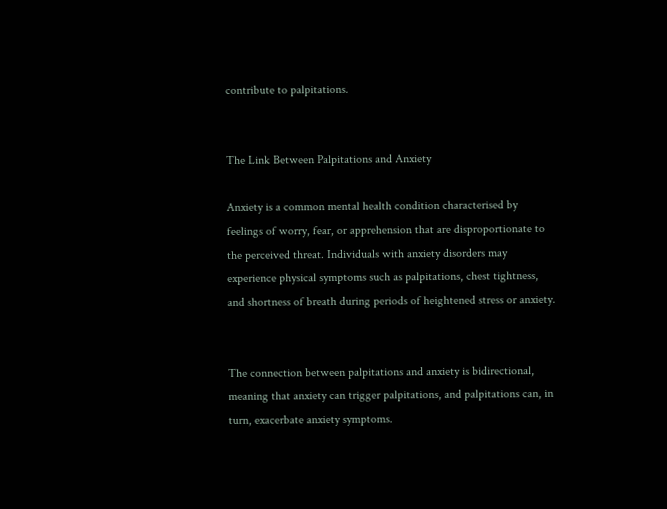contribute to palpitations.


The Link Between Palpitations and Anxiety

Anxiety is a common mental health condition characterised by feelings of worry, fear, or apprehension that are disproportionate to the perceived threat. Individuals with anxiety disorders may experience physical symptoms such as palpitations, chest tightness, and shortness of breath during periods of heightened stress or anxiety.


The connection between palpitations and anxiety is bidirectional, meaning that anxiety can trigger palpitations, and palpitations can, in turn, exacerbate anxiety symptoms.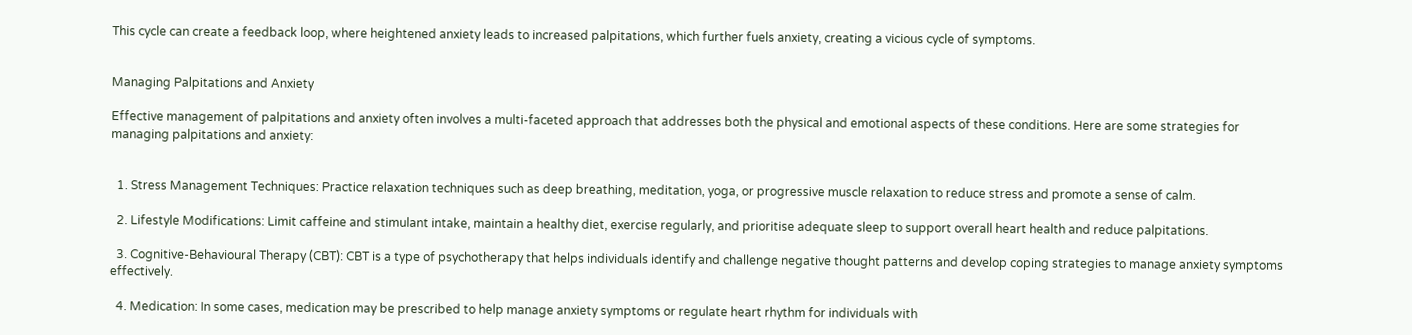This cycle can create a feedback loop, where heightened anxiety leads to increased palpitations, which further fuels anxiety, creating a vicious cycle of symptoms.


Managing Palpitations and Anxiety

Effective management of palpitations and anxiety often involves a multi-faceted approach that addresses both the physical and emotional aspects of these conditions. Here are some strategies for managing palpitations and anxiety:


  1. Stress Management Techniques: Practice relaxation techniques such as deep breathing, meditation, yoga, or progressive muscle relaxation to reduce stress and promote a sense of calm.

  2. Lifestyle Modifications: Limit caffeine and stimulant intake, maintain a healthy diet, exercise regularly, and prioritise adequate sleep to support overall heart health and reduce palpitations.

  3. Cognitive-Behavioural Therapy (CBT): CBT is a type of psychotherapy that helps individuals identify and challenge negative thought patterns and develop coping strategies to manage anxiety symptoms effectively.

  4. Medication: In some cases, medication may be prescribed to help manage anxiety symptoms or regulate heart rhythm for individuals with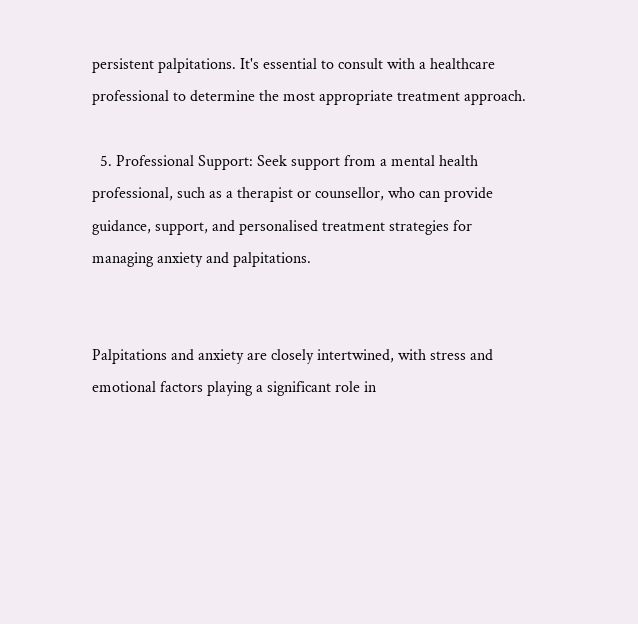persistent palpitations. It's essential to consult with a healthcare professional to determine the most appropriate treatment approach.

  5. Professional Support: Seek support from a mental health professional, such as a therapist or counsellor, who can provide guidance, support, and personalised treatment strategies for managing anxiety and palpitations.


Palpitations and anxiety are closely intertwined, with stress and emotional factors playing a significant role in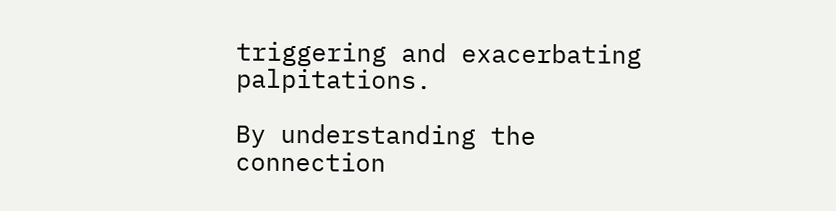triggering and exacerbating palpitations.

By understanding the connection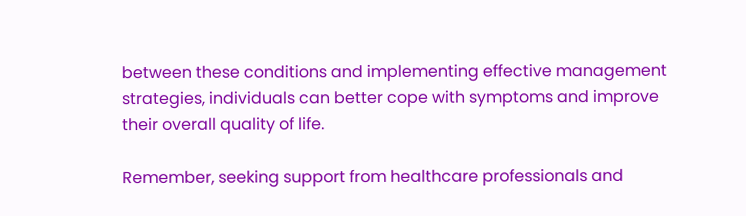between these conditions and implementing effective management strategies, individuals can better cope with symptoms and improve their overall quality of life.

Remember, seeking support from healthcare professionals and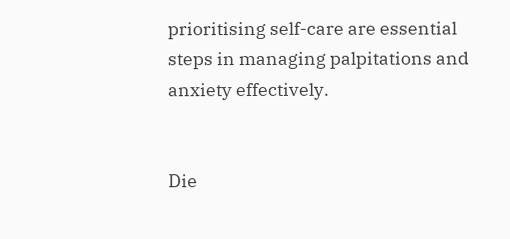prioritising self-care are essential steps in managing palpitations and anxiety effectively.


Die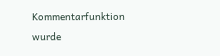Kommentarfunktion wurde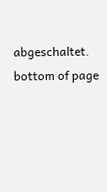abgeschaltet.
bottom of page